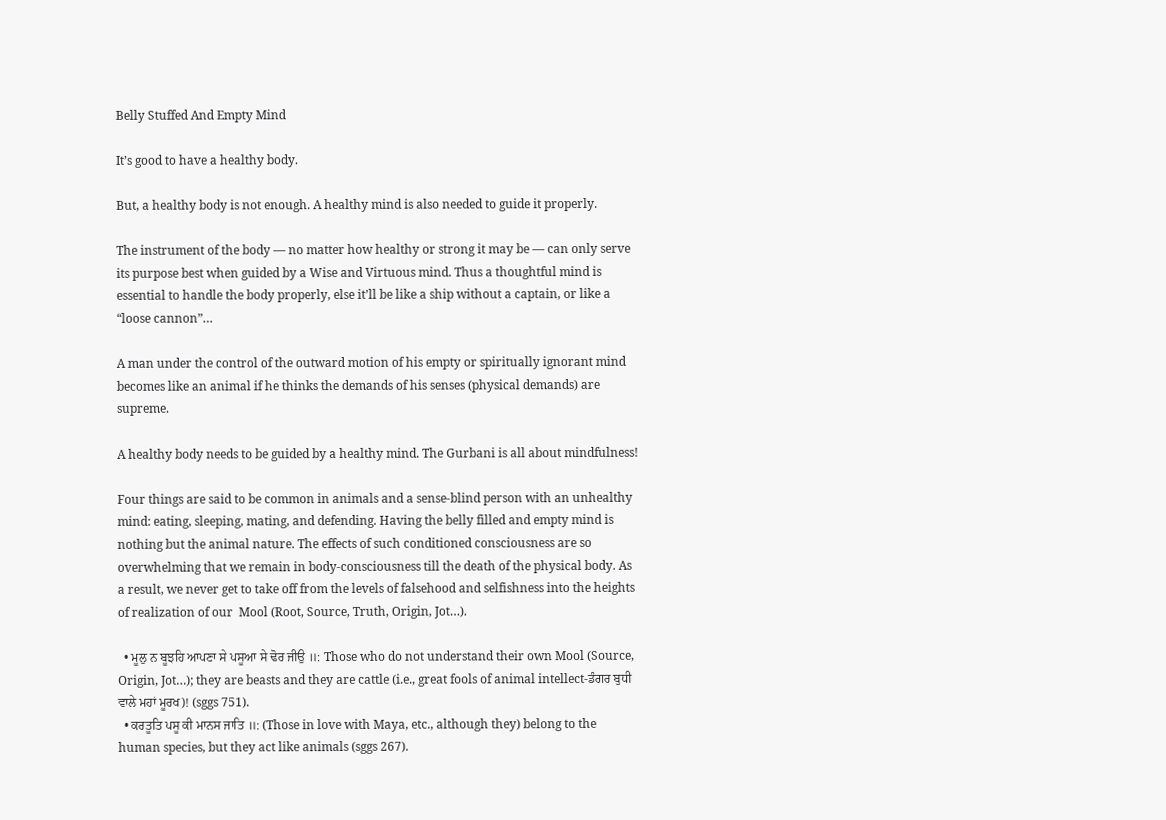Belly Stuffed And Empty Mind

It’s good to have a healthy body.

But, a healthy body is not enough. A healthy mind is also needed to guide it properly.

The instrument of the body — no matter how healthy or strong it may be — can only serve its purpose best when guided by a Wise and Virtuous mind. Thus a thoughtful mind is essential to handle the body properly, else it’ll be like a ship without a captain, or like a “loose cannon”…

A man under the control of the outward motion of his empty or spiritually ignorant mind becomes like an animal if he thinks the demands of his senses (physical demands) are supreme.

A healthy body needs to be guided by a healthy mind. The Gurbani is all about mindfulness!

Four things are said to be common in animals and a sense-blind person with an unhealthy mind: eating, sleeping, mating, and defending. Having the belly filled and empty mind is nothing but the animal nature. The effects of such conditioned consciousness are so overwhelming that we remain in body-consciousness till the death of the physical body. As a result, we never get to take off from the levels of falsehood and selfishness into the heights of realization of our  Mool (Root, Source, Truth, Origin, Jot…).

  • ਮੂਲੁ ਨ ਬੂਝਹਿ ਆਪਣਾ ਸੇ ਪਸੂਆ ਸੇ ਢੋਰ ਜੀਉ ॥: Those who do not understand their own Mool (Source, Origin, Jot…); they are beasts and they are cattle (i.e., great fools of animal intellect-ਡੰਗਰ ਬੁਧੀ ਵਾਲੇ ਮਹਾਂ ਮੂਰਖ)! (sggs 751).
  • ਕਰਤੂਤਿ ਪਸੂ ਕੀ ਮਾਨਸ ਜਾਤਿ ॥: (Those in love with Maya, etc., although they) belong to the human species, but they act like animals (sggs 267).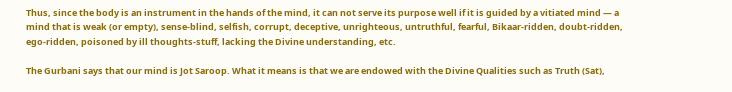Thus, since the body is an instrument in the hands of the mind, it can not serve its purpose well if it is guided by a vitiated mind — a mind that is weak (or empty), sense-blind, selfish, corrupt, deceptive, unrighteous, untruthful, fearful, Bikaar-ridden, doubt-ridden, ego-ridden, poisoned by ill thoughts-stuff, lacking the Divine understanding, etc.

The Gurbani says that our mind is Jot Saroop. What it means is that we are endowed with the Divine Qualities such as Truth (Sat),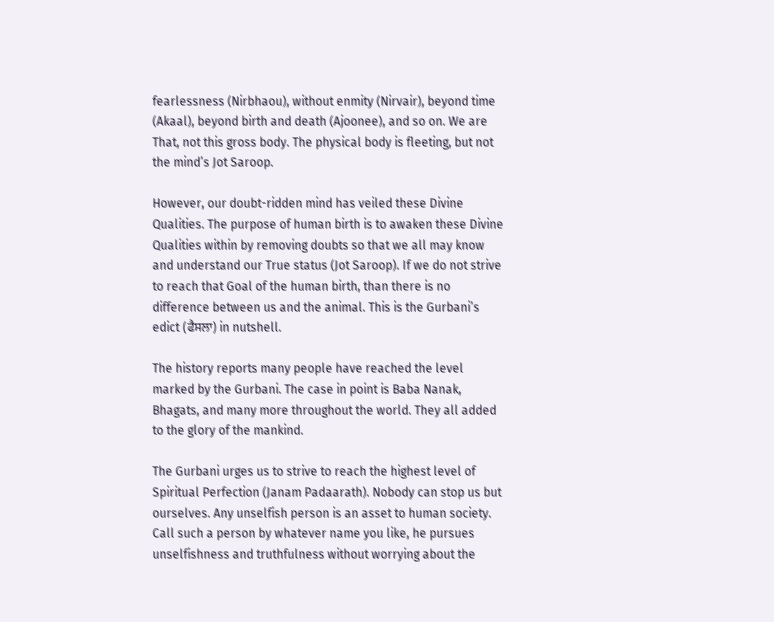fearlessness (Nirbhaou), without enmity (Nirvair), beyond time (Akaal), beyond birth and death (Ajoonee), and so on. We are That, not this gross body. The physical body is fleeting, but not the mind’s Jot Saroop.

However, our doubt-ridden mind has veiled these Divine Qualities. The purpose of human birth is to awaken these Divine Qualities within by removing doubts so that we all may know and understand our True status (Jot Saroop). If we do not strive to reach that Goal of the human birth, than there is no difference between us and the animal. This is the Gurbani’s edict (ਫੈਸਲਾ) in nutshell.

The history reports many people have reached the level marked by the Gurbani. The case in point is Baba Nanak, Bhagats, and many more throughout the world. They all added to the glory of the mankind.

The Gurbani urges us to strive to reach the highest level of Spiritual Perfection (Janam Padaarath). Nobody can stop us but ourselves. Any unselfish person is an asset to human society. Call such a person by whatever name you like, he pursues unselfishness and truthfulness without worrying about the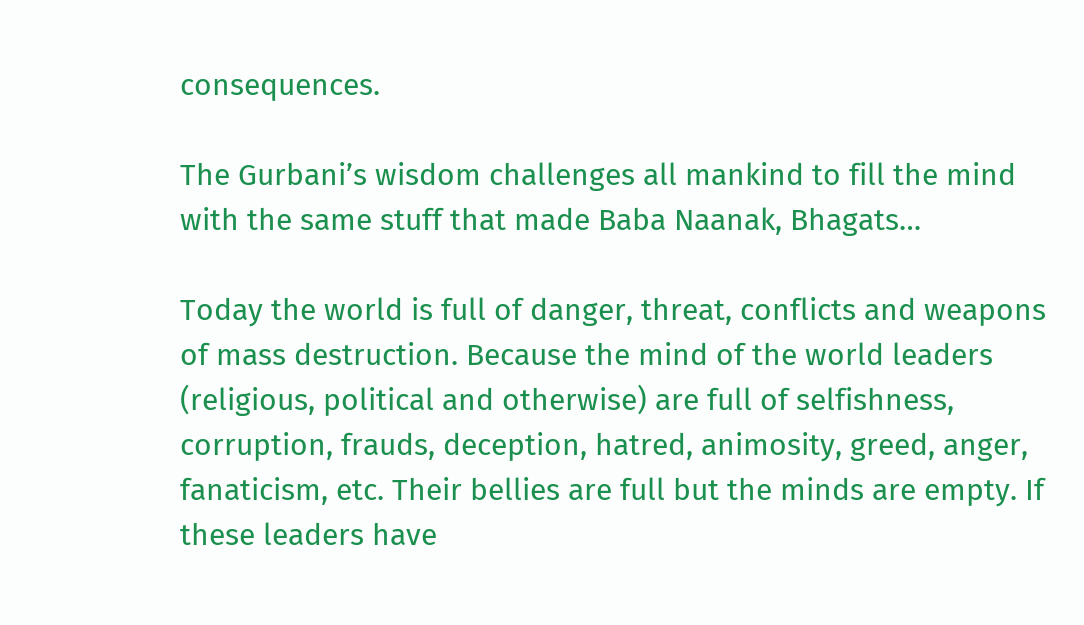consequences.

The Gurbani’s wisdom challenges all mankind to fill the mind with the same stuff that made Baba Naanak, Bhagats…

Today the world is full of danger, threat, conflicts and weapons of mass destruction. Because the mind of the world leaders (religious, political and otherwise) are full of selfishness, corruption, frauds, deception, hatred, animosity, greed, anger, fanaticism, etc. Their bellies are full but the minds are empty. If these leaders have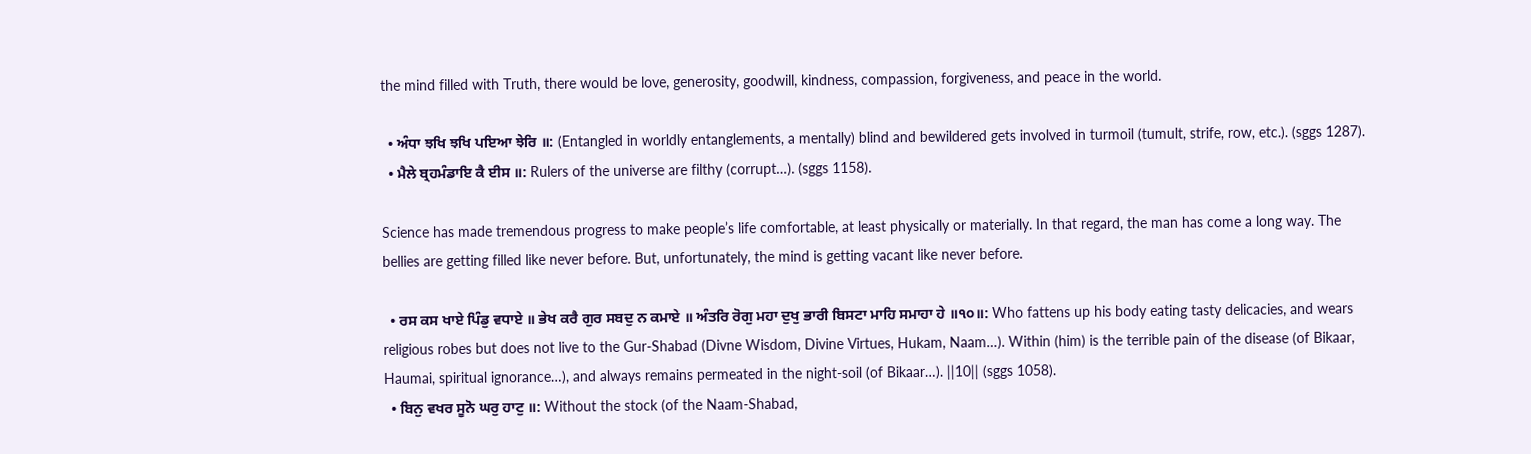the mind filled with Truth, there would be love, generosity, goodwill, kindness, compassion, forgiveness, and peace in the world.

  • ਅੰਧਾ ਝਖਿ ਝਖਿ ਪਇਆ ਝੇਰਿ ॥: (Entangled in worldly entanglements, a mentally) blind and bewildered gets involved in turmoil (tumult, strife, row, etc.). (sggs 1287).
  • ਮੈਲੇ ਬ੍ਰਹਮੰਡਾਇ ਕੈ ਈਸ ॥: Rulers of the universe are filthy (corrupt…). (sggs 1158).

Science has made tremendous progress to make people’s life comfortable, at least physically or materially. In that regard, the man has come a long way. The bellies are getting filled like never before. But, unfortunately, the mind is getting vacant like never before.

  • ਰਸ ਕਸ ਖਾਏ ਪਿੰਡੁ ਵਧਾਏ ॥ ਭੇਖ ਕਰੈ ਗੁਰ ਸਬਦੁ ਨ ਕਮਾਏ ॥ ਅੰਤਰਿ ਰੋਗੁ ਮਹਾ ਦੁਖੁ ਭਾਰੀ ਬਿਸਟਾ ਮਾਹਿ ਸਮਾਹਾ ਹੇ ॥੧੦॥: Who fattens up his body eating tasty delicacies, and wears religious robes but does not live to the Gur-Shabad (Divne Wisdom, Divine Virtues, Hukam, Naam…). Within (him) is the terrible pain of the disease (of Bikaar, Haumai, spiritual ignorance…), and always remains permeated in the night-soil (of Bikaar…). ||10|| (sggs 1058).
  • ਬਿਨੁ ਵਖਰ ਸੂਨੋ ਘਰੁ ਹਾਟੁ ॥: Without the stock (of the Naam-Shabad,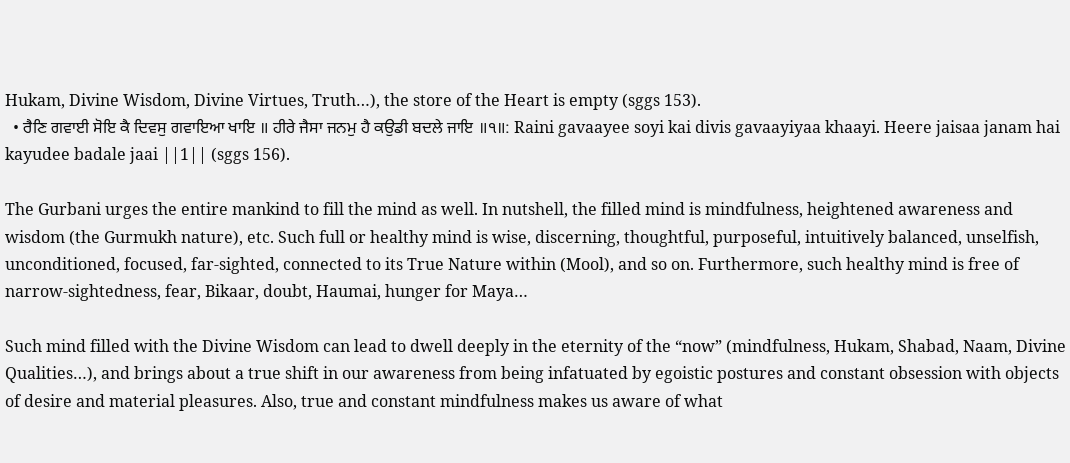Hukam, Divine Wisdom, Divine Virtues, Truth…), the store of the Heart is empty (sggs 153).
  • ਰੈਣਿ ਗਵਾਈ ਸੋਇ ਕੈ ਦਿਵਸੁ ਗਵਾਇਆ ਖਾਇ ॥ ਹੀਰੇ ਜੈਸਾ ਜਨਮੁ ਹੈ ਕਉਡੀ ਬਦਲੇ ਜਾਇ ॥੧॥: Raini gavaayee soyi kai divis gavaayiyaa khaayi. Heere jaisaa janam hai kayudee badale jaai ||1|| (sggs 156).

The Gurbani urges the entire mankind to fill the mind as well. In nutshell, the filled mind is mindfulness, heightened awareness and wisdom (the Gurmukh nature), etc. Such full or healthy mind is wise, discerning, thoughtful, purposeful, intuitively balanced, unselfish, unconditioned, focused, far-sighted, connected to its True Nature within (Mool), and so on. Furthermore, such healthy mind is free of narrow-sightedness, fear, Bikaar, doubt, Haumai, hunger for Maya…

Such mind filled with the Divine Wisdom can lead to dwell deeply in the eternity of the “now” (mindfulness, Hukam, Shabad, Naam, Divine Qualities…), and brings about a true shift in our awareness from being infatuated by egoistic postures and constant obsession with objects of desire and material pleasures. Also, true and constant mindfulness makes us aware of what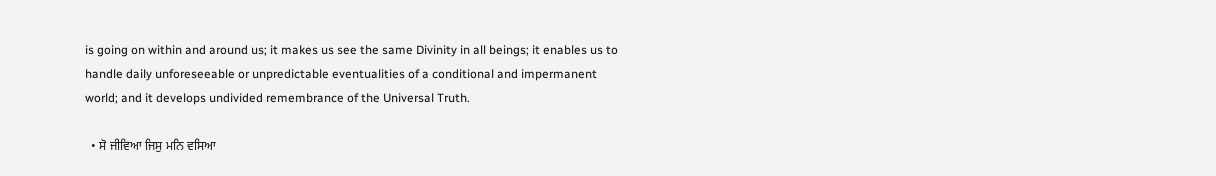is going on within and around us; it makes us see the same Divinity in all beings; it enables us to handle daily unforeseeable or unpredictable eventualities of a conditional and impermanent world; and it develops undivided remembrance of the Universal Truth.

  • ਸੋ ਜੀਵਿਆ ਜਿਸੁ ਮਨਿ ਵਸਿਆ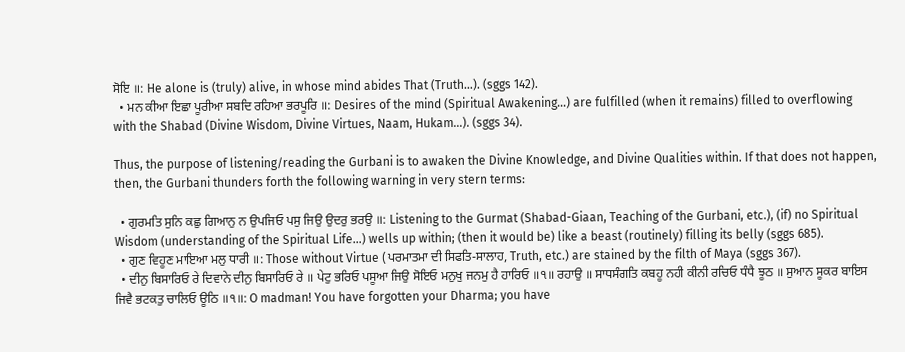ਸੋਇ ॥: He alone is (truly) alive, in whose mind abides That (Truth…). (sggs 142).
  • ਮਨ ਕੀਆ ਇਛਾ ਪੂਰੀਆ ਸਬਦਿ ਰਹਿਆ ਭਰਪੂਰਿ ॥: Desires of the mind (Spiritual Awakening…) are fulfilled (when it remains) filled to overflowing with the Shabad (Divine Wisdom, Divine Virtues, Naam, Hukam…). (sggs 34).

Thus, the purpose of listening/reading the Gurbani is to awaken the Divine Knowledge, and Divine Qualities within. If that does not happen, then, the Gurbani thunders forth the following warning in very stern terms:

  • ਗੁਰਮਤਿ ਸੁਨਿ ਕਛੁ ਗਿਆਨੁ ਨ ਉਪਜਿਓ ਪਸੁ ਜਿਉ ਉਦਰੁ ਭਰਉ ॥: Listening to the Gurmat (Shabad-Giaan, Teaching of the Gurbani, etc.), (if) no Spiritual Wisdom (understanding of the Spiritual Life…) wells up within; (then it would be) like a beast (routinely) filling its belly (sggs 685).
  • ਗੁਣ ਵਿਹੂਣ ਮਾਇਆ ਮਲੁ ਧਾਰੀ ॥: Those without Virtue (ਪਰਮਾਤਮਾ ਦੀ ਸਿਫਤਿ-ਸਾਲਾਹ, Truth, etc.) are stained by the filth of Maya (sggs 367).
  • ਦੀਨੁ ਬਿਸਾਰਿਓ ਰੇ ਦਿਵਾਨੇ ਦੀਨੁ ਬਿਸਾਰਿਓ ਰੇ ॥ ਪੇਟੁ ਭਰਿਓ ਪਸੂਆ ਜਿਉ ਸੋਇਓ ਮਨੁਖੁ ਜਨਮੁ ਹੈ ਹਾਰਿਓ ॥੧॥ ਰਹਾਉ ॥ ਸਾਧਸੰਗਤਿ ਕਬਹੂ ਨਹੀ ਕੀਨੀ ਰਚਿਓ ਧੰਧੈ ਝੂਠ ॥ ਸੁਆਨ ਸੂਕਰ ਬਾਇਸ ਜਿਵੈ ਭਟਕਤੁ ਚਾਲਿਓ ਊਠਿ ॥੧॥: O madman! You have forgotten your Dharma; you have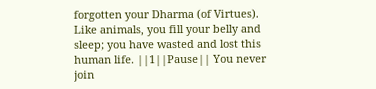forgotten your Dharma (of Virtues). Like animals, you fill your belly and sleep; you have wasted and lost this human life. ||1||Pause|| You never join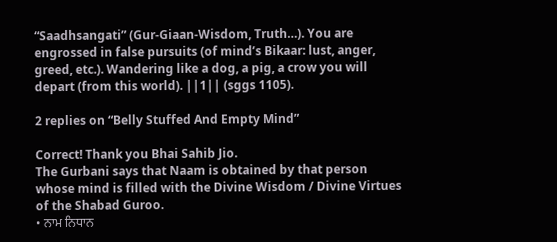“Saadhsangati” (Gur-Giaan-Wisdom, Truth…). You are engrossed in false pursuits (of mind’s Bikaar: lust, anger, greed, etc.). Wandering like a dog, a pig, a crow you will depart (from this world). ||1|| (sggs 1105).

2 replies on “Belly Stuffed And Empty Mind”

Correct! Thank you Bhai Sahib Jio.
The Gurbani says that Naam is obtained by that person whose mind is filled with the Divine Wisdom / Divine Virtues of the Shabad Guroo.
• ਨਾਮ ਨਿਧਾਨ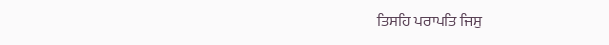ਤਿਸਹਿ ਪਰਾਪਤਿ ਜਿਸੁ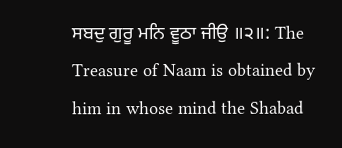ਸਬਦੁ ਗੁਰੂ ਮਨਿ ਵੂਠਾ ਜੀਉ ॥੨॥: The Treasure of Naam is obtained by him in whose mind the Shabad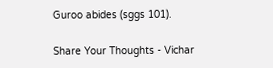Guroo abides (sggs 101).

Share Your Thoughts - Vichar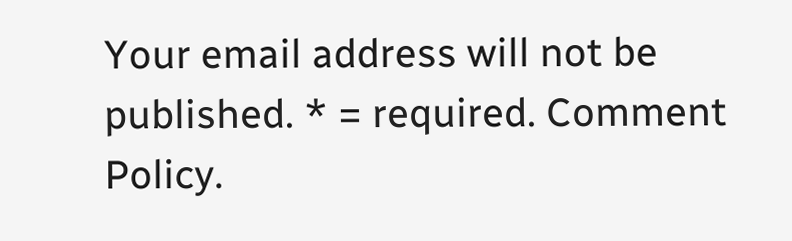Your email address will not be published. * = required. Comment Policy.